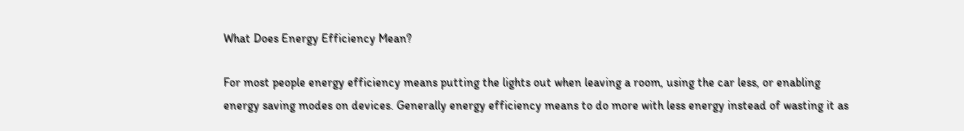What Does Energy Efficiency Mean?

For most people energy efficiency means putting the lights out when leaving a room, using the car less, or enabling energy saving modes on devices. Generally energy efficiency means to do more with less energy instead of wasting it as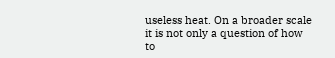useless heat. On a broader scale it is not only a question of how to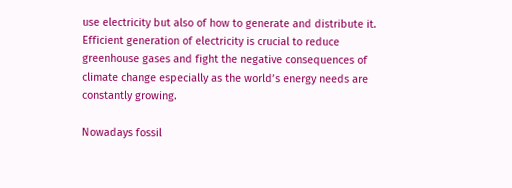use electricity but also of how to generate and distribute it. Efficient generation of electricity is crucial to reduce greenhouse gases and fight the negative consequences of climate change especially as the world’s energy needs are constantly growing.

Nowadays fossil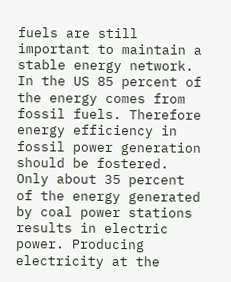fuels are still important to maintain a stable energy network. In the US 85 percent of the energy comes from fossil fuels. Therefore energy efficiency in fossil power generation should be fostered. Only about 35 percent of the energy generated by coal power stations results in electric power. Producing electricity at the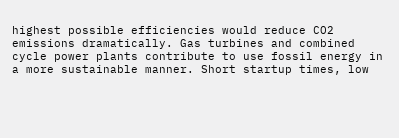highest possible efficiencies would reduce CO2 emissions dramatically. Gas turbines and combined cycle power plants contribute to use fossil energy in a more sustainable manner. Short startup times, low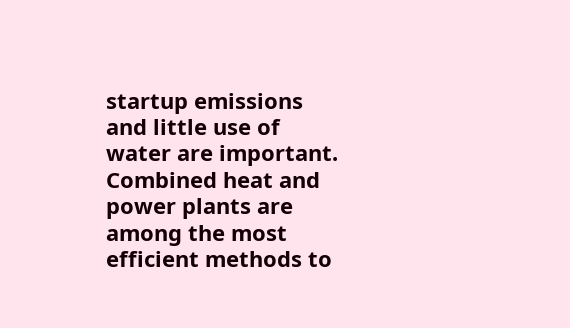startup emissions and little use of water are important. Combined heat and power plants are among the most efficient methods to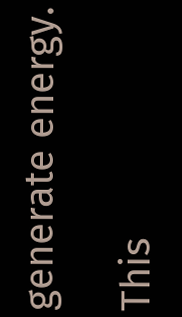generate energy.

This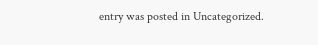entry was posted in Uncategorized.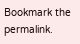Bookmark the permalink.